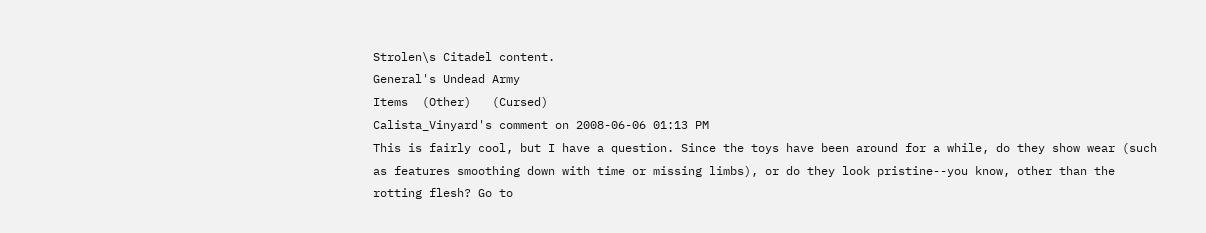Strolen\s Citadel content.
General's Undead Army
Items  (Other)   (Cursed)
Calista_Vinyard's comment on 2008-06-06 01:13 PM
This is fairly cool, but I have a question. Since the toys have been around for a while, do they show wear (such as features smoothing down with time or missing limbs), or do they look pristine--you know, other than the rotting flesh? Go to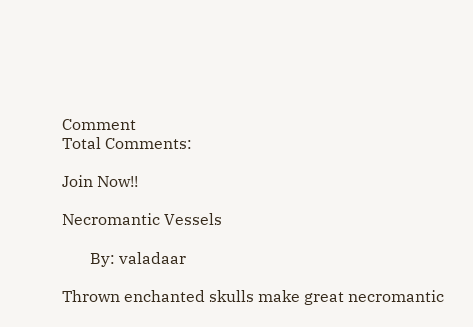Comment
Total Comments:

Join Now!!

Necromantic Vessels

       By: valadaar

Thrown enchanted skulls make great necromantic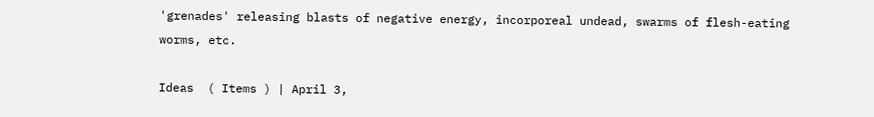'grenades' releasing blasts of negative energy, incorporeal undead, swarms of flesh-eating worms, etc.

Ideas  ( Items ) | April 3,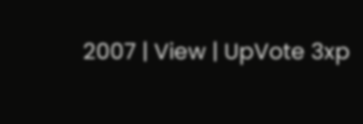2007 | View | UpVote 3xp